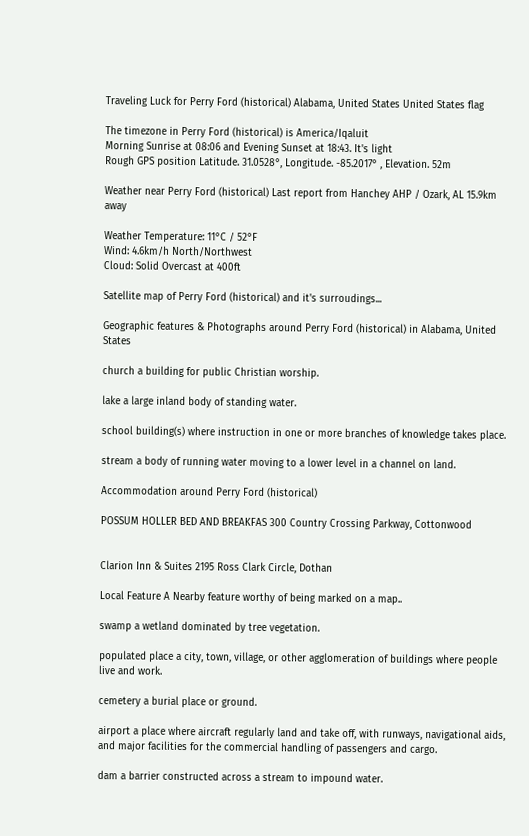Traveling Luck for Perry Ford (historical) Alabama, United States United States flag

The timezone in Perry Ford (historical) is America/Iqaluit
Morning Sunrise at 08:06 and Evening Sunset at 18:43. It's light
Rough GPS position Latitude. 31.0528°, Longitude. -85.2017° , Elevation. 52m

Weather near Perry Ford (historical) Last report from Hanchey AHP / Ozark, AL 15.9km away

Weather Temperature: 11°C / 52°F
Wind: 4.6km/h North/Northwest
Cloud: Solid Overcast at 400ft

Satellite map of Perry Ford (historical) and it's surroudings...

Geographic features & Photographs around Perry Ford (historical) in Alabama, United States

church a building for public Christian worship.

lake a large inland body of standing water.

school building(s) where instruction in one or more branches of knowledge takes place.

stream a body of running water moving to a lower level in a channel on land.

Accommodation around Perry Ford (historical)

POSSUM HOLLER BED AND BREAKFAS 300 Country Crossing Parkway, Cottonwood


Clarion Inn & Suites 2195 Ross Clark Circle, Dothan

Local Feature A Nearby feature worthy of being marked on a map..

swamp a wetland dominated by tree vegetation.

populated place a city, town, village, or other agglomeration of buildings where people live and work.

cemetery a burial place or ground.

airport a place where aircraft regularly land and take off, with runways, navigational aids, and major facilities for the commercial handling of passengers and cargo.

dam a barrier constructed across a stream to impound water.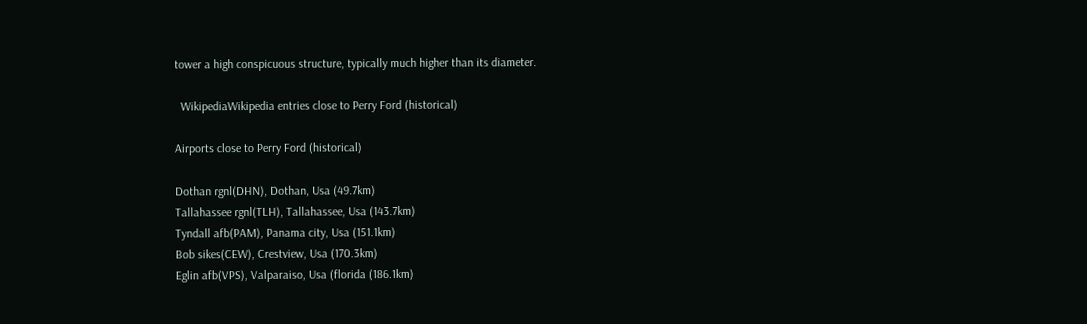tower a high conspicuous structure, typically much higher than its diameter.

  WikipediaWikipedia entries close to Perry Ford (historical)

Airports close to Perry Ford (historical)

Dothan rgnl(DHN), Dothan, Usa (49.7km)
Tallahassee rgnl(TLH), Tallahassee, Usa (143.7km)
Tyndall afb(PAM), Panama city, Usa (151.1km)
Bob sikes(CEW), Crestview, Usa (170.3km)
Eglin afb(VPS), Valparaiso, Usa (florida (186.1km)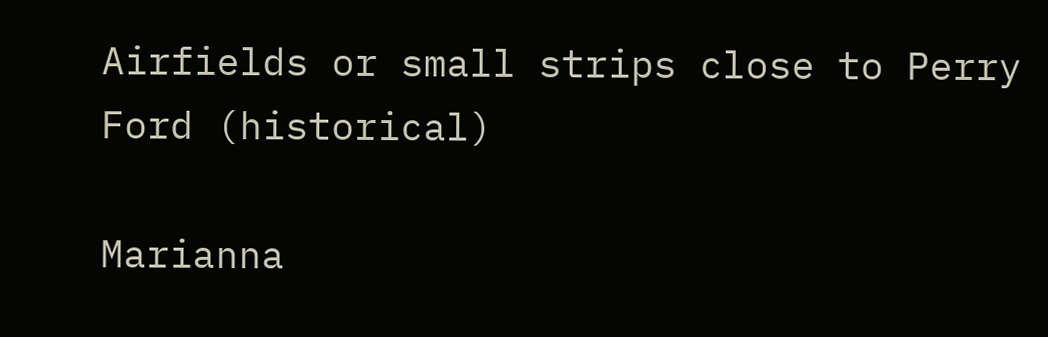Airfields or small strips close to Perry Ford (historical)

Marianna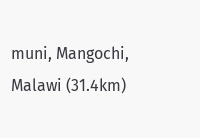muni, Mangochi, Malawi (31.4km)